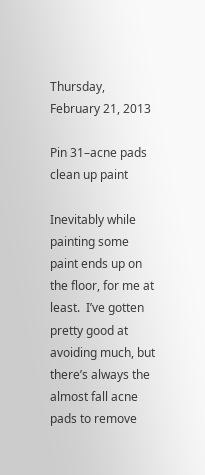Thursday, February 21, 2013

Pin 31–acne pads clean up paint

Inevitably while painting some paint ends up on the floor, for me at least.  I’ve gotten pretty good at avoiding much, but there’s always the almost fall acne pads to remove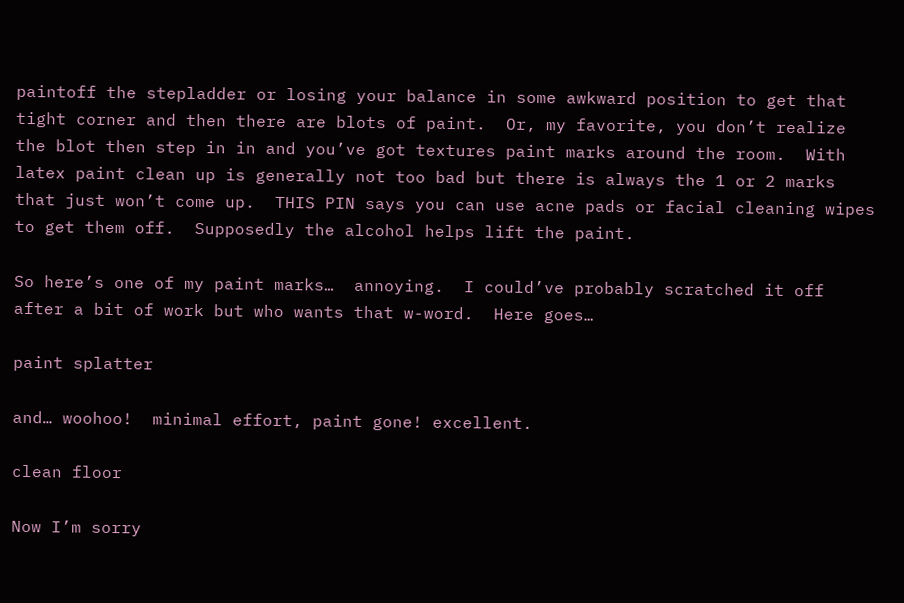paintoff the stepladder or losing your balance in some awkward position to get that tight corner and then there are blots of paint.  Or, my favorite, you don’t realize the blot then step in in and you’ve got textures paint marks around the room.  With latex paint clean up is generally not too bad but there is always the 1 or 2 marks that just won’t come up.  THIS PIN says you can use acne pads or facial cleaning wipes to get them off.  Supposedly the alcohol helps lift the paint.

So here’s one of my paint marks…  annoying.  I could’ve probably scratched it off after a bit of work but who wants that w-word.  Here goes…

paint splatter

and… woohoo!  minimal effort, paint gone! excellent.

clean floor

Now I’m sorry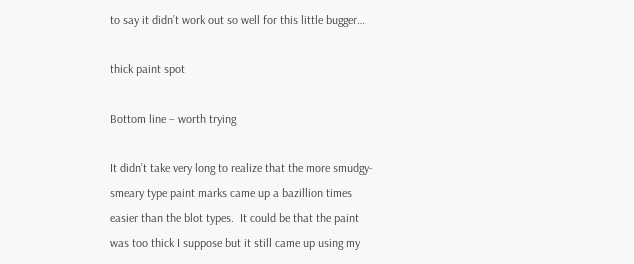to say it didn’t work out so well for this little bugger…

thick paint spot

Bottom line – worth trying

It didn’t take very long to realize that the more smudgy-smeary type paint marks came up a bazillion times easier than the blot types.  It could be that the paint was too thick I suppose but it still came up using my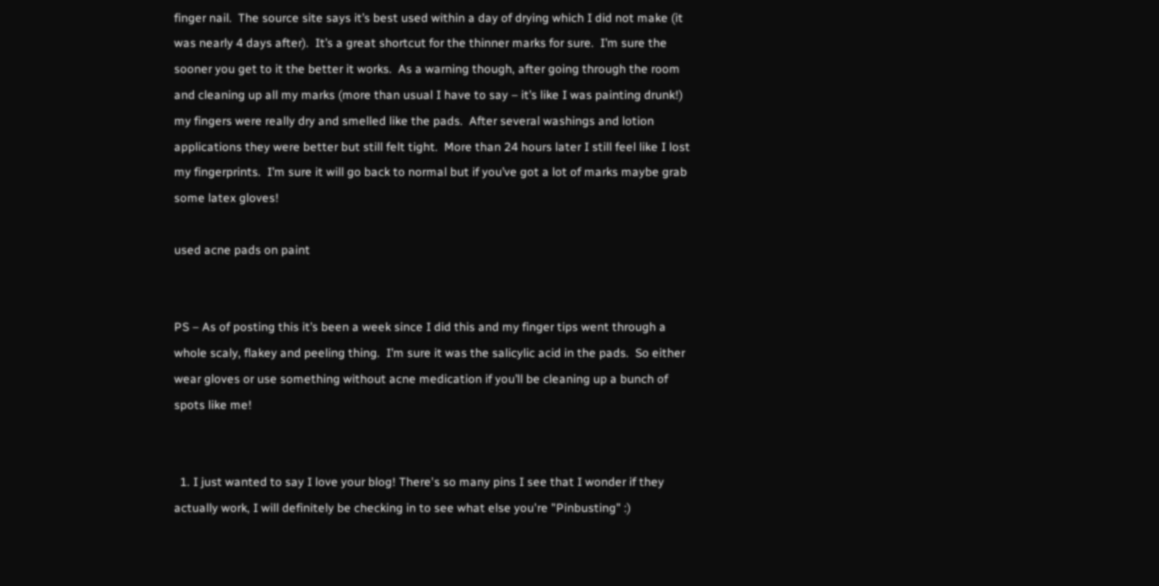finger nail.  The source site says it’s best used within a day of drying which I did not make (it was nearly 4 days after).  It’s a great shortcut for the thinner marks for sure.  I’m sure the sooner you get to it the better it works.  As a warning though, after going through the room and cleaning up all my marks (more than usual I have to say – it’s like I was painting drunk!) my fingers were really dry and smelled like the pads.  After several washings and lotion applications they were better but still felt tight.  More than 24 hours later I still feel like I lost my fingerprints.  I’m sure it will go back to normal but if you’ve got a lot of marks maybe grab some latex gloves!

used acne pads on paint


PS – As of posting this it’s been a week since I did this and my finger tips went through a whole scaly, flakey and peeling thing.  I’m sure it was the salicylic acid in the pads.  So either wear gloves or use something without acne medication if you’ll be cleaning up a bunch of spots like me!


  1. I just wanted to say I love your blog! There's so many pins I see that I wonder if they actually work, I will definitely be checking in to see what else you're "Pinbusting" :)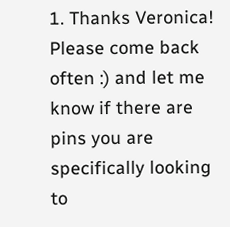1. Thanks Veronica! Please come back often :) and let me know if there are pins you are specifically looking to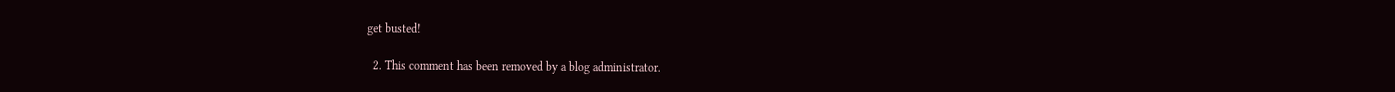get busted!

  2. This comment has been removed by a blog administrator.